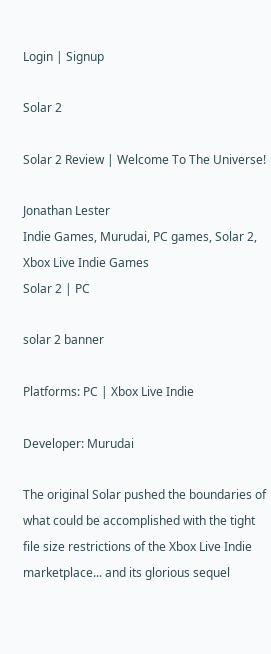Login | Signup

Solar 2

Solar 2 Review | Welcome To The Universe!

Jonathan Lester
Indie Games, Murudai, PC games, Solar 2, Xbox Live Indie Games
Solar 2 | PC

solar 2 banner

Platforms: PC | Xbox Live Indie

Developer: Murudai

The original Solar pushed the boundaries of what could be accomplished with the tight file size restrictions of the Xbox Live Indie marketplace... and its glorious sequel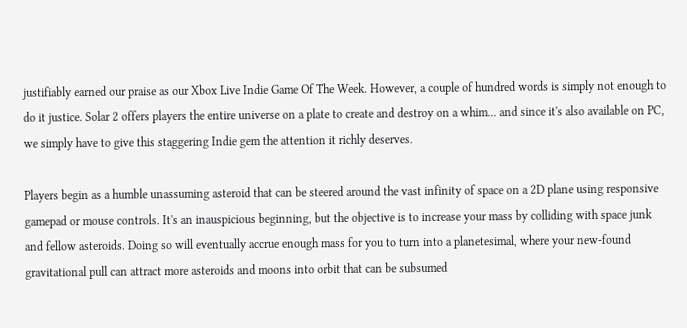justifiably earned our praise as our Xbox Live Indie Game Of The Week. However, a couple of hundred words is simply not enough to do it justice. Solar 2 offers players the entire universe on a plate to create and destroy on a whim... and since it's also available on PC, we simply have to give this staggering Indie gem the attention it richly deserves.

Players begin as a humble unassuming asteroid that can be steered around the vast infinity of space on a 2D plane using responsive gamepad or mouse controls. It's an inauspicious beginning, but the objective is to increase your mass by colliding with space junk and fellow asteroids. Doing so will eventually accrue enough mass for you to turn into a planetesimal, where your new-found gravitational pull can attract more asteroids and moons into orbit that can be subsumed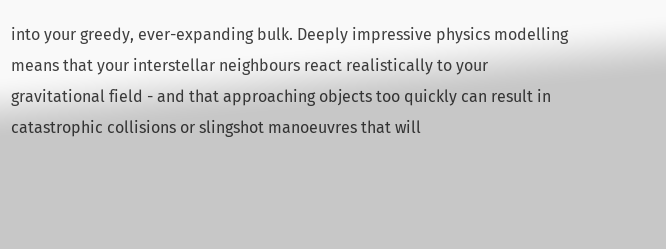into your greedy, ever-expanding bulk. Deeply impressive physics modelling means that your interstellar neighbours react realistically to your gravitational field - and that approaching objects too quickly can result in catastrophic collisions or slingshot manoeuvres that will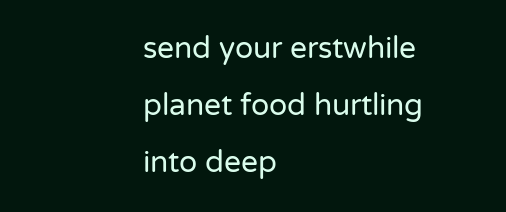send your erstwhile planet food hurtling into deep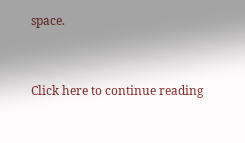space.


Click here to continue reading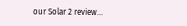our Solar 2 review...